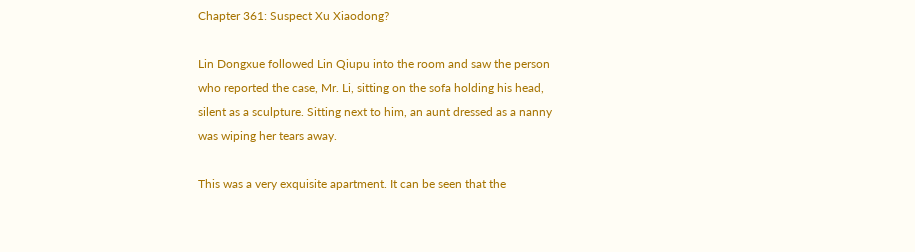Chapter 361: Suspect Xu Xiaodong?

Lin Dongxue followed Lin Qiupu into the room and saw the person who reported the case, Mr. Li, sitting on the sofa holding his head, silent as a sculpture. Sitting next to him, an aunt dressed as a nanny was wiping her tears away.

This was a very exquisite apartment. It can be seen that the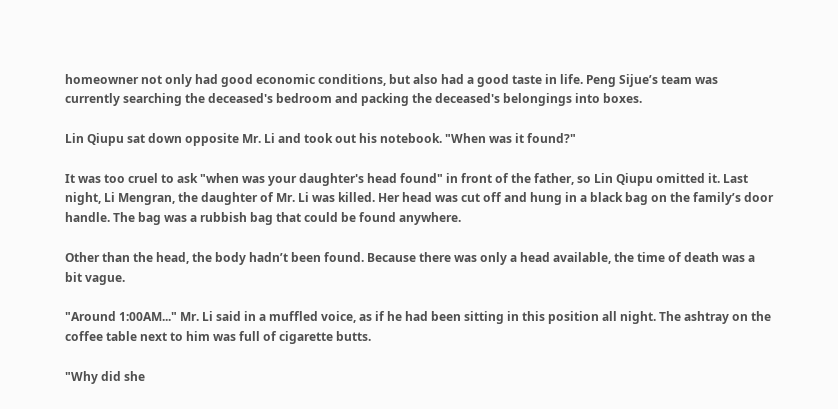homeowner not only had good economic conditions, but also had a good taste in life. Peng Sijue’s team was currently searching the deceased's bedroom and packing the deceased's belongings into boxes.

Lin Qiupu sat down opposite Mr. Li and took out his notebook. "When was it found?"

It was too cruel to ask "when was your daughter's head found" in front of the father, so Lin Qiupu omitted it. Last night, Li Mengran, the daughter of Mr. Li was killed. Her head was cut off and hung in a black bag on the family’s door handle. The bag was a rubbish bag that could be found anywhere.

Other than the head, the body hadn’t been found. Because there was only a head available, the time of death was a bit vague.

"Around 1:00AM..." Mr. Li said in a muffled voice, as if he had been sitting in this position all night. The ashtray on the coffee table next to him was full of cigarette butts.

"Why did she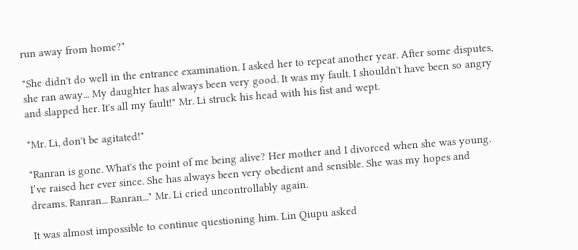run away from home?"

"She didn't do well in the entrance examination. I asked her to repeat another year. After some disputes, she ran away... My daughter has always been very good. It was my fault. I shouldn't have been so angry and slapped her. It's all my fault!" Mr. Li struck his head with his fist and wept.

"Mr. Li, don't be agitated!"

"Ranran is gone. What's the point of me being alive? Her mother and I divorced when she was young. I’ve raised her ever since. She has always been very obedient and sensible. She was my hopes and dreams. Ranran... Ranran..." Mr. Li cried uncontrollably again.

It was almost impossible to continue questioning him. Lin Qiupu asked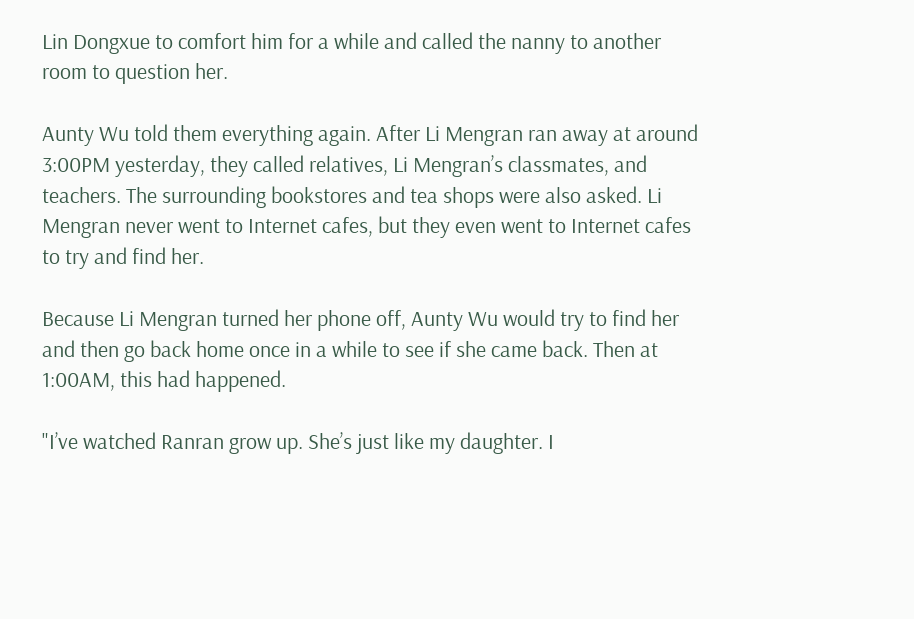Lin Dongxue to comfort him for a while and called the nanny to another room to question her.

Aunty Wu told them everything again. After Li Mengran ran away at around 3:00PM yesterday, they called relatives, Li Mengran’s classmates, and teachers. The surrounding bookstores and tea shops were also asked. Li Mengran never went to Internet cafes, but they even went to Internet cafes to try and find her.

Because Li Mengran turned her phone off, Aunty Wu would try to find her and then go back home once in a while to see if she came back. Then at 1:00AM, this had happened.

"I’ve watched Ranran grow up. She’s just like my daughter. I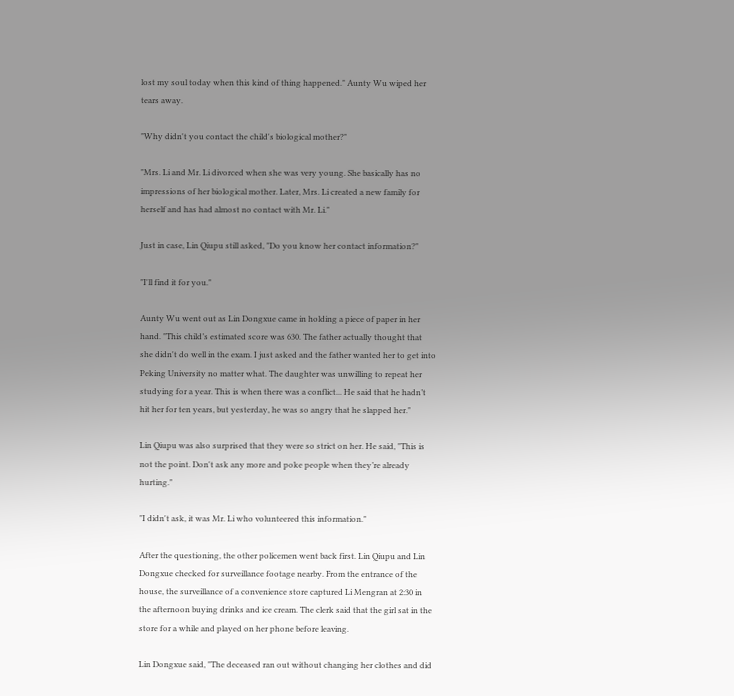lost my soul today when this kind of thing happened." Aunty Wu wiped her tears away.

"Why didn't you contact the child's biological mother?"

"Mrs. Li and Mr. Li divorced when she was very young. She basically has no impressions of her biological mother. Later, Mrs. Li created a new family for herself and has had almost no contact with Mr. Li."

Just in case, Lin Qiupu still asked, "Do you know her contact information?"

"I'll find it for you."

Aunty Wu went out as Lin Dongxue came in holding a piece of paper in her hand. "This child’s estimated score was 630. The father actually thought that she didn't do well in the exam. I just asked and the father wanted her to get into Peking University no matter what. The daughter was unwilling to repeat her studying for a year. This is when there was a conflict... He said that he hadn’t hit her for ten years, but yesterday, he was so angry that he slapped her."

Lin Qiupu was also surprised that they were so strict on her. He said, "This is not the point. Don't ask any more and poke people when they’re already hurting."

"I didn't ask, it was Mr. Li who volunteered this information."

After the questioning, the other policemen went back first. Lin Qiupu and Lin Dongxue checked for surveillance footage nearby. From the entrance of the house, the surveillance of a convenience store captured Li Mengran at 2:30 in the afternoon buying drinks and ice cream. The clerk said that the girl sat in the store for a while and played on her phone before leaving.

Lin Dongxue said, "The deceased ran out without changing her clothes and did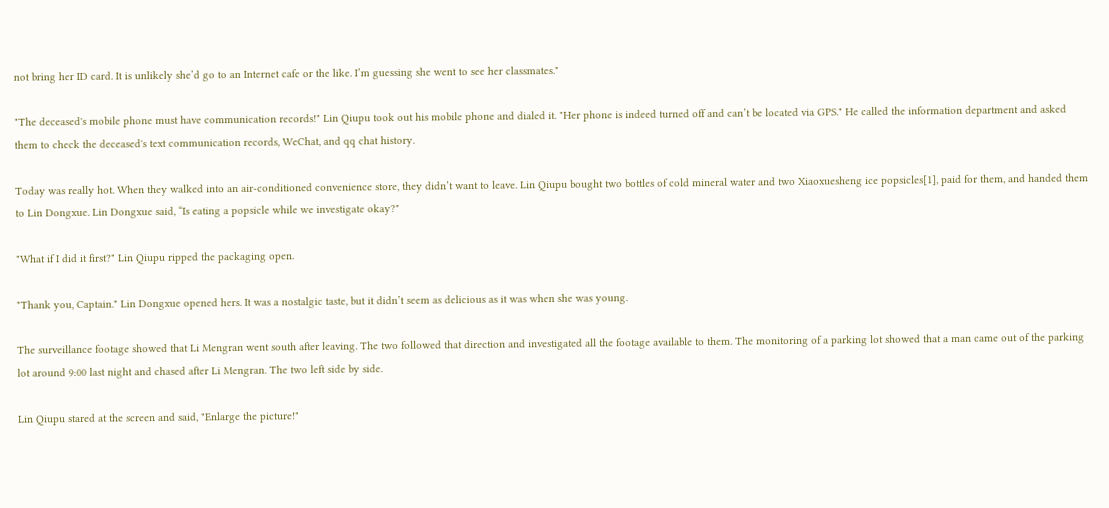not bring her ID card. It is unlikely she’d go to an Internet cafe or the like. I’m guessing she went to see her classmates."

"The deceased's mobile phone must have communication records!" Lin Qiupu took out his mobile phone and dialed it. "Her phone is indeed turned off and can’t be located via GPS." He called the information department and asked them to check the deceased's text communication records, WeChat, and qq chat history.

Today was really hot. When they walked into an air-conditioned convenience store, they didn’t want to leave. Lin Qiupu bought two bottles of cold mineral water and two Xiaoxuesheng ice popsicles[1], paid for them, and handed them to Lin Dongxue. Lin Dongxue said, “Is eating a popsicle while we investigate okay?"

"What if I did it first?" Lin Qiupu ripped the packaging open.

"Thank you, Captain." Lin Dongxue opened hers. It was a nostalgic taste, but it didn’t seem as delicious as it was when she was young.

The surveillance footage showed that Li Mengran went south after leaving. The two followed that direction and investigated all the footage available to them. The monitoring of a parking lot showed that a man came out of the parking lot around 9:00 last night and chased after Li Mengran. The two left side by side.

Lin Qiupu stared at the screen and said, "Enlarge the picture!"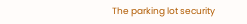The parking lot security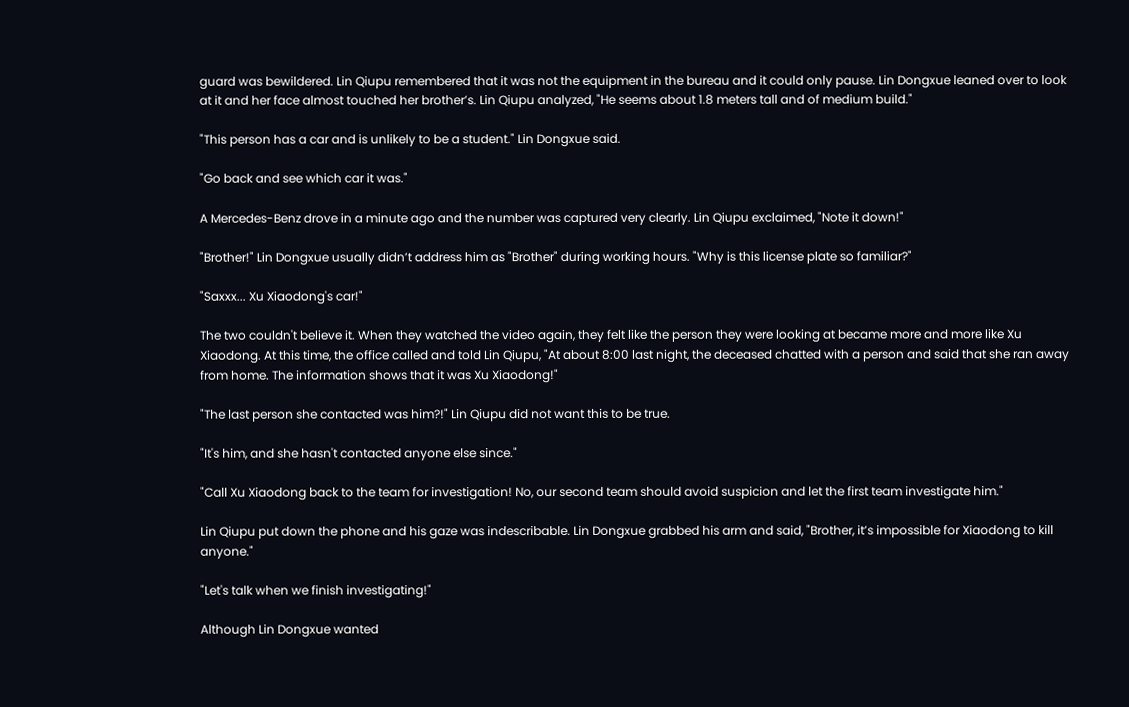guard was bewildered. Lin Qiupu remembered that it was not the equipment in the bureau and it could only pause. Lin Dongxue leaned over to look at it and her face almost touched her brother’s. Lin Qiupu analyzed, "He seems about 1.8 meters tall and of medium build."

"This person has a car and is unlikely to be a student." Lin Dongxue said.

"Go back and see which car it was."

A Mercedes-Benz drove in a minute ago and the number was captured very clearly. Lin Qiupu exclaimed, "Note it down!"

"Brother!" Lin Dongxue usually didn’t address him as "Brother" during working hours. "Why is this license plate so familiar?"

"Saxxx... Xu Xiaodong's car!"

The two couldn't believe it. When they watched the video again, they felt like the person they were looking at became more and more like Xu Xiaodong. At this time, the office called and told Lin Qiupu, "At about 8:00 last night, the deceased chatted with a person and said that she ran away from home. The information shows that it was Xu Xiaodong!"

"The last person she contacted was him?!" Lin Qiupu did not want this to be true.

"It's him, and she hasn't contacted anyone else since."

"Call Xu Xiaodong back to the team for investigation! No, our second team should avoid suspicion and let the first team investigate him."

Lin Qiupu put down the phone and his gaze was indescribable. Lin Dongxue grabbed his arm and said, "Brother, it’s impossible for Xiaodong to kill anyone."

"Let's talk when we finish investigating!"

Although Lin Dongxue wanted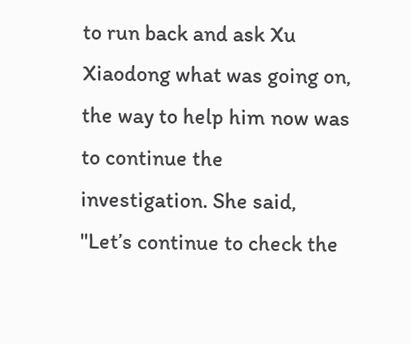to run back and ask Xu Xiaodong what was going on, the way to help him now was to continue the investigation. She said, "Let’s continue to check the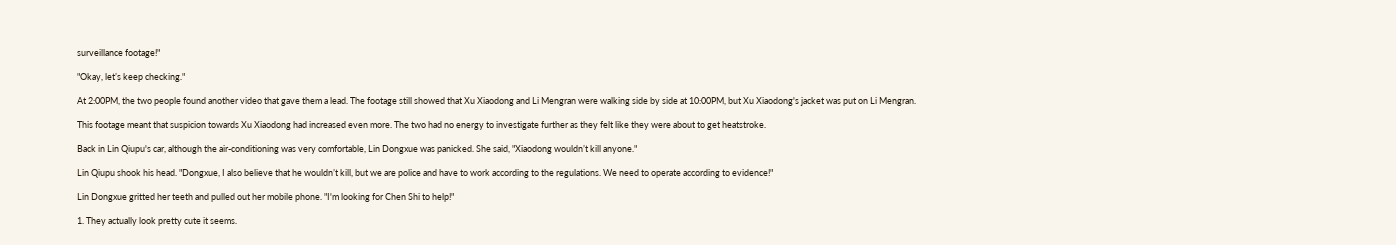surveillance footage!"

"Okay, let’s keep checking."

At 2:00PM, the two people found another video that gave them a lead. The footage still showed that Xu Xiaodong and Li Mengran were walking side by side at 10:00PM, but Xu Xiaodong's jacket was put on Li Mengran.

This footage meant that suspicion towards Xu Xiaodong had increased even more. The two had no energy to investigate further as they felt like they were about to get heatstroke.

Back in Lin Qiupu's car, although the air-conditioning was very comfortable, Lin Dongxue was panicked. She said, "Xiaodong wouldn’t kill anyone."

Lin Qiupu shook his head. "Dongxue, I also believe that he wouldn’t kill, but we are police and have to work according to the regulations. We need to operate according to evidence!"

Lin Dongxue gritted her teeth and pulled out her mobile phone. "I'm looking for Chen Shi to help!"

1. They actually look pretty cute it seems.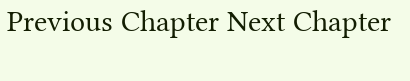Previous Chapter Next Chapter